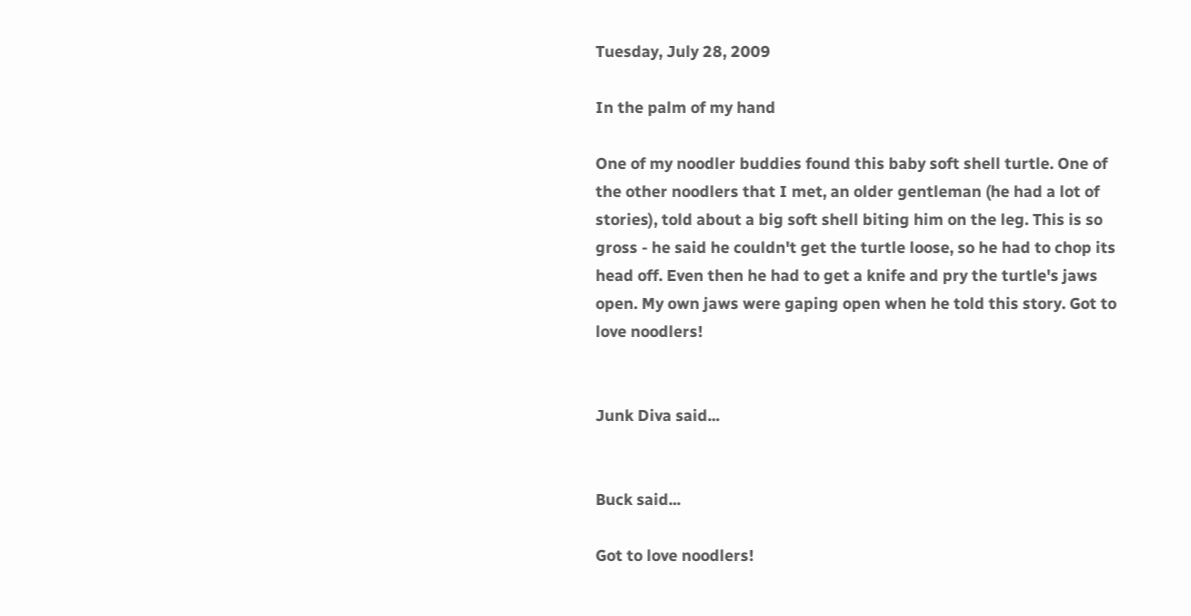Tuesday, July 28, 2009

In the palm of my hand

One of my noodler buddies found this baby soft shell turtle. One of the other noodlers that I met, an older gentleman (he had a lot of stories), told about a big soft shell biting him on the leg. This is so gross - he said he couldn't get the turtle loose, so he had to chop its head off. Even then he had to get a knife and pry the turtle's jaws open. My own jaws were gaping open when he told this story. Got to love noodlers!


Junk Diva said...


Buck said...

Got to love noodlers!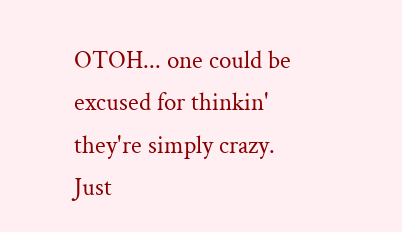OTOH... one could be excused for thinkin' they're simply crazy. Just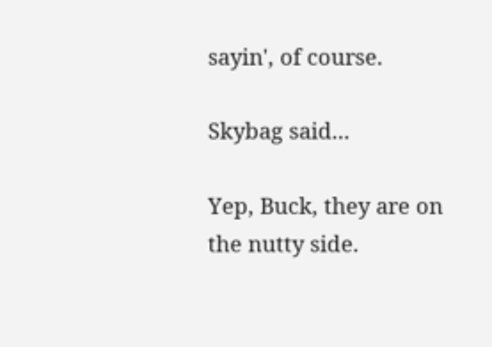sayin', of course.

Skybag said...

Yep, Buck, they are on the nutty side.